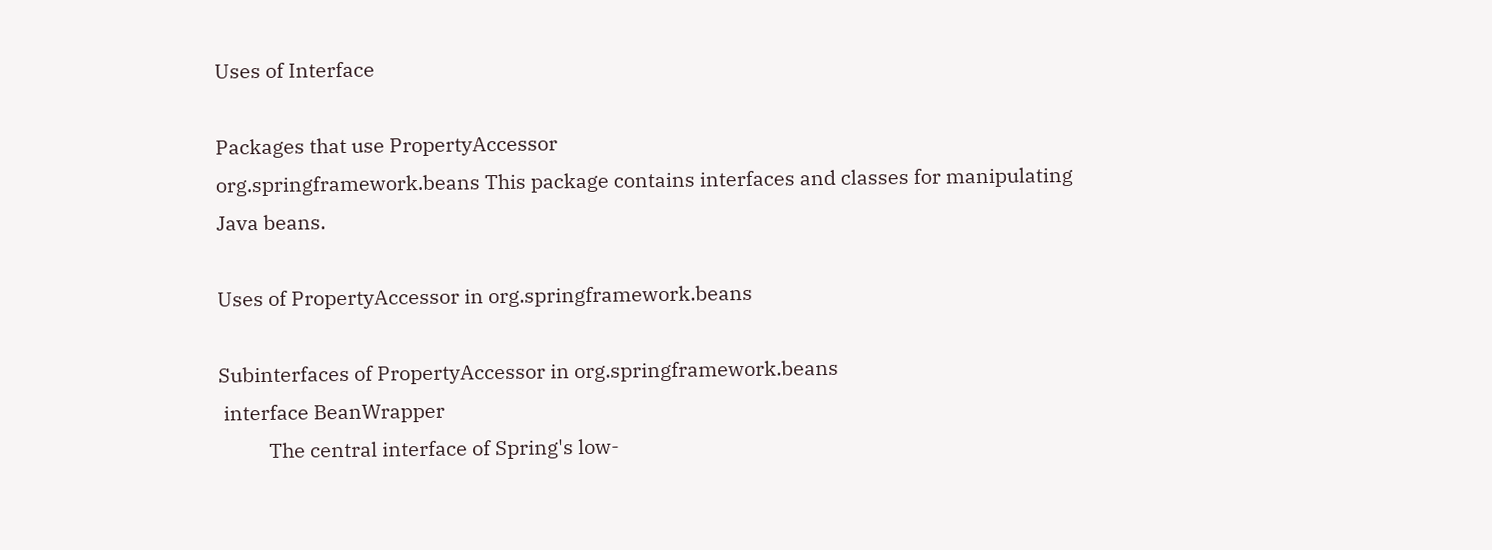Uses of Interface

Packages that use PropertyAccessor
org.springframework.beans This package contains interfaces and classes for manipulating Java beans.

Uses of PropertyAccessor in org.springframework.beans

Subinterfaces of PropertyAccessor in org.springframework.beans
 interface BeanWrapper
          The central interface of Spring's low-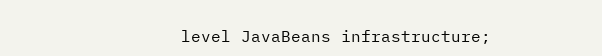level JavaBeans infrastructure;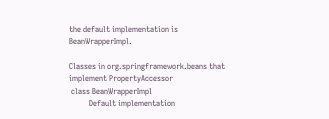the default implementation is BeanWrapperImpl.

Classes in org.springframework.beans that implement PropertyAccessor
 class BeanWrapperImpl
          Default implementation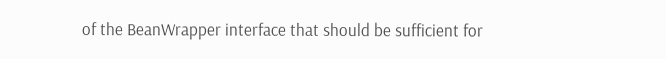of the BeanWrapper interface that should be sufficient for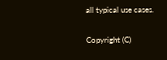all typical use cases.

Copyright (C)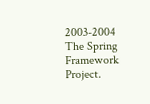2003-2004 The Spring Framework Project.